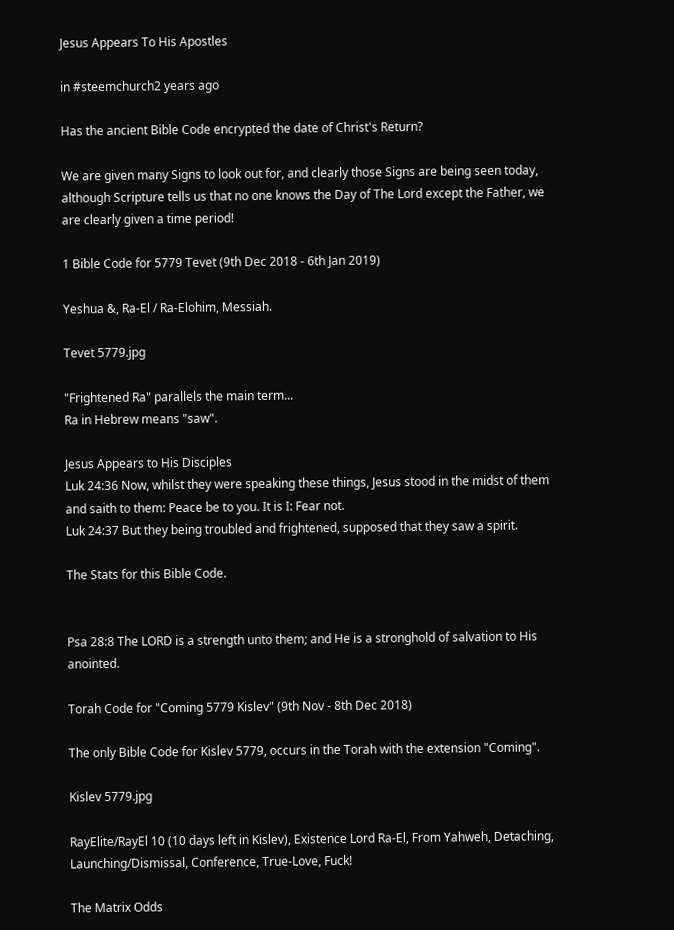Jesus Appears To His Apostles

in #steemchurch2 years ago

Has the ancient Bible Code encrypted the date of Christ's Return?

We are given many Signs to look out for, and clearly those Signs are being seen today, although Scripture tells us that no one knows the Day of The Lord except the Father, we are clearly given a time period!

1 Bible Code for 5779 Tevet (9th Dec 2018 - 6th Jan 2019)

Yeshua &, Ra-El / Ra-Elohim, Messiah.

Tevet 5779.jpg

"Frightened Ra" parallels the main term...
Ra in Hebrew means "saw".

Jesus Appears to His Disciples
Luk 24:36 Now, whilst they were speaking these things, Jesus stood in the midst of them and saith to them: Peace be to you. It is I: Fear not.
Luk 24:37 But they being troubled and frightened, supposed that they saw a spirit.

The Stats for this Bible Code.


Psa 28:8 The LORD is a strength unto them; and He is a stronghold of salvation to His anointed.

Torah Code for "Coming 5779 Kislev" (9th Nov - 8th Dec 2018)

The only Bible Code for Kislev 5779, occurs in the Torah with the extension "Coming".

Kislev 5779.jpg

RayElite/RayEl 10 (10 days left in Kislev), Existence Lord Ra-El, From Yahweh, Detaching, Launching/Dismissal, Conference, True-Love, Fuck!

The Matrix Odds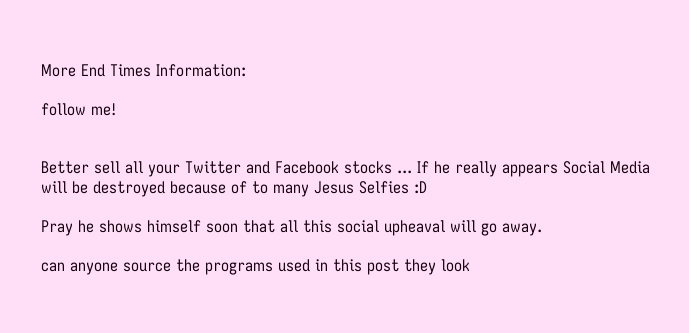More End Times Information:

follow me!


Better sell all your Twitter and Facebook stocks ... If he really appears Social Media will be destroyed because of to many Jesus Selfies :D

Pray he shows himself soon that all this social upheaval will go away.

can anyone source the programs used in this post they look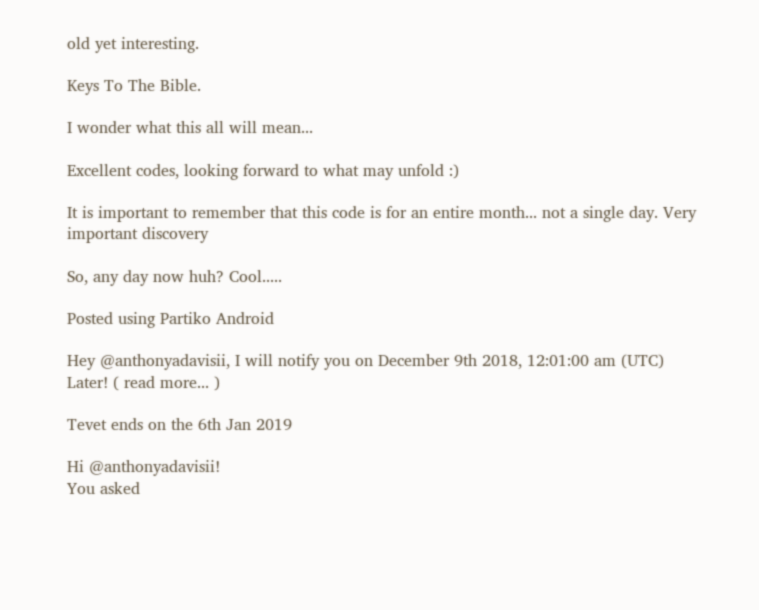old yet interesting.

Keys To The Bible.

I wonder what this all will mean...

Excellent codes, looking forward to what may unfold :)

It is important to remember that this code is for an entire month... not a single day. Very important discovery

So, any day now huh? Cool.....

Posted using Partiko Android

Hey @anthonyadavisii, I will notify you on December 9th 2018, 12:01:00 am (UTC)
Later! ( read more... )

Tevet ends on the 6th Jan 2019

Hi @anthonyadavisii!
You asked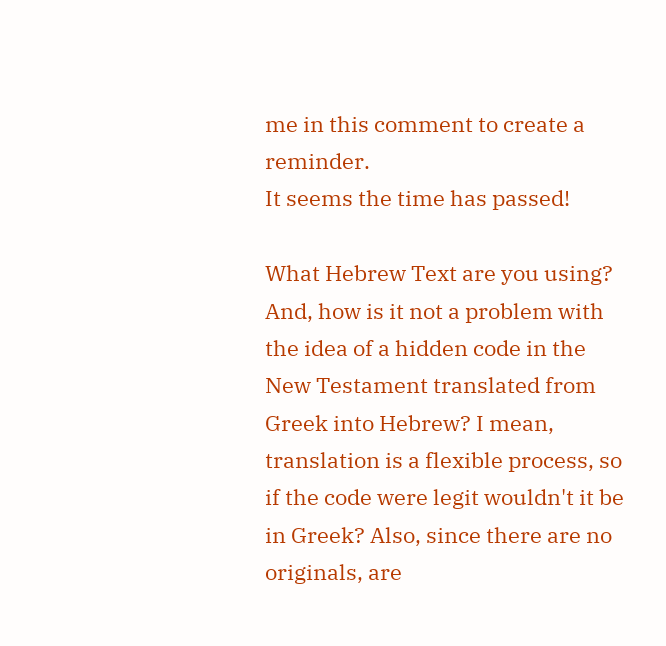me in this comment to create a reminder.
It seems the time has passed!

What Hebrew Text are you using? And, how is it not a problem with the idea of a hidden code in the New Testament translated from Greek into Hebrew? I mean, translation is a flexible process, so if the code were legit wouldn't it be in Greek? Also, since there are no originals, are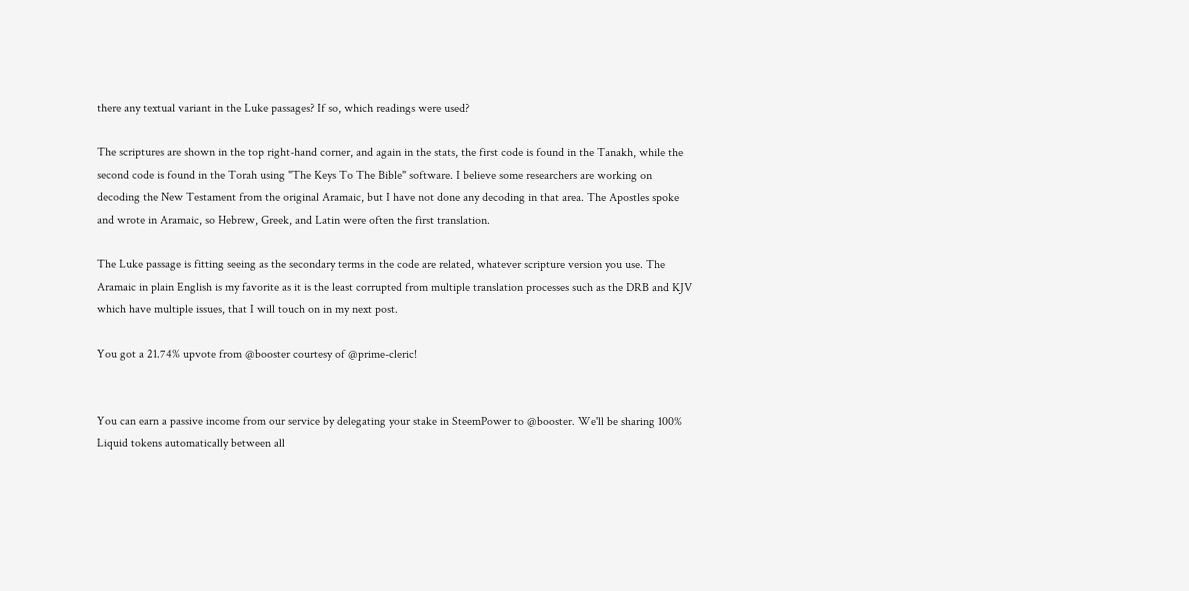there any textual variant in the Luke passages? If so, which readings were used?

The scriptures are shown in the top right-hand corner, and again in the stats, the first code is found in the Tanakh, while the second code is found in the Torah using "The Keys To The Bible" software. I believe some researchers are working on decoding the New Testament from the original Aramaic, but I have not done any decoding in that area. The Apostles spoke and wrote in Aramaic, so Hebrew, Greek, and Latin were often the first translation.

The Luke passage is fitting seeing as the secondary terms in the code are related, whatever scripture version you use. The Aramaic in plain English is my favorite as it is the least corrupted from multiple translation processes such as the DRB and KJV which have multiple issues, that I will touch on in my next post.

You got a 21.74% upvote from @booster courtesy of @prime-cleric!


You can earn a passive income from our service by delegating your stake in SteemPower to @booster. We'll be sharing 100% Liquid tokens automatically between all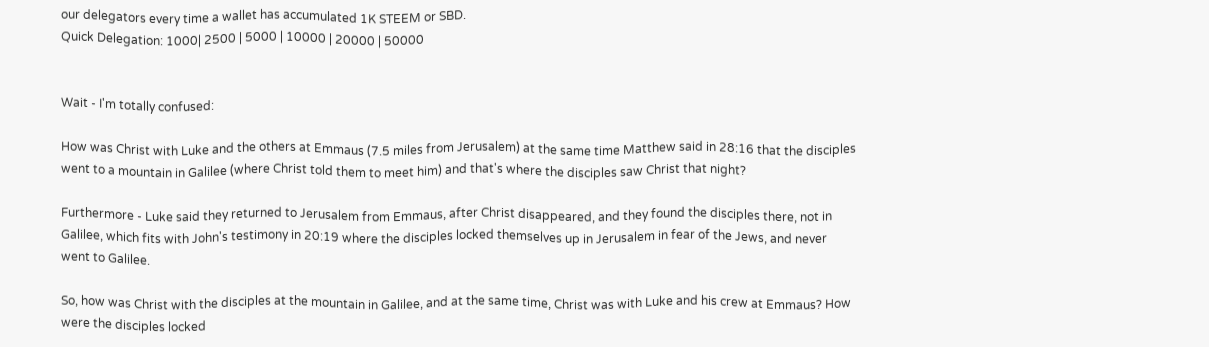our delegators every time a wallet has accumulated 1K STEEM or SBD.
Quick Delegation: 1000| 2500 | 5000 | 10000 | 20000 | 50000


Wait - I'm totally confused:

How was Christ with Luke and the others at Emmaus (7.5 miles from Jerusalem) at the same time Matthew said in 28:16 that the disciples went to a mountain in Galilee (where Christ told them to meet him) and that's where the disciples saw Christ that night?

Furthermore - Luke said they returned to Jerusalem from Emmaus, after Christ disappeared, and they found the disciples there, not in Galilee, which fits with John's testimony in 20:19 where the disciples locked themselves up in Jerusalem in fear of the Jews, and never went to Galilee.

So, how was Christ with the disciples at the mountain in Galilee, and at the same time, Christ was with Luke and his crew at Emmaus? How were the disciples locked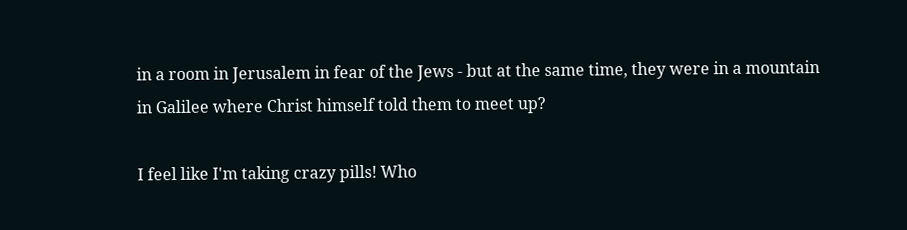in a room in Jerusalem in fear of the Jews - but at the same time, they were in a mountain in Galilee where Christ himself told them to meet up?

I feel like I'm taking crazy pills! Who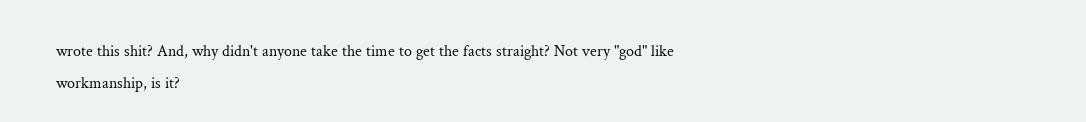wrote this shit? And, why didn't anyone take the time to get the facts straight? Not very "god" like workmanship, is it?